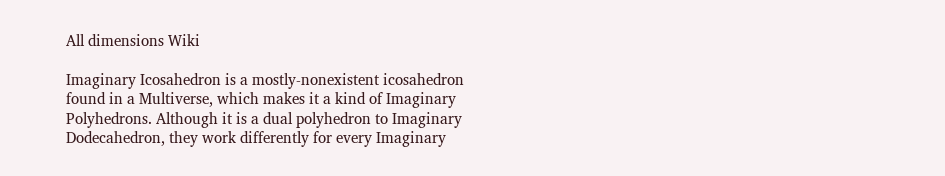All dimensions Wiki

Imaginary Icosahedron is a mostly-nonexistent icosahedron found in a Multiverse, which makes it a kind of Imaginary Polyhedrons. Although it is a dual polyhedron to Imaginary Dodecahedron, they work differently for every Imaginary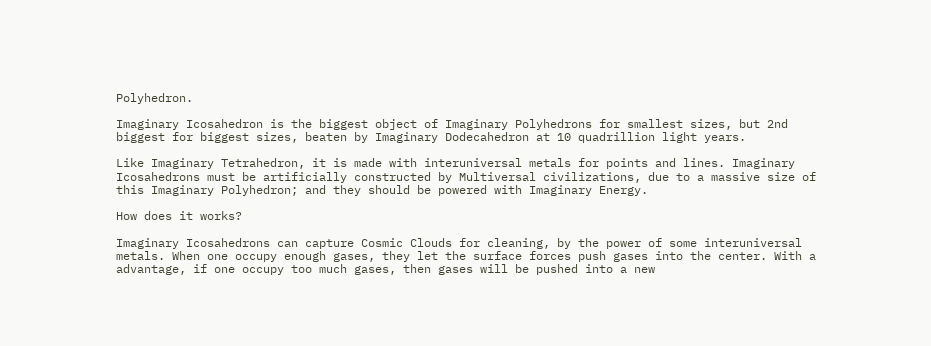Polyhedron.

Imaginary Icosahedron is the biggest object of Imaginary Polyhedrons for smallest sizes, but 2nd biggest for biggest sizes, beaten by Imaginary Dodecahedron at 10 quadrillion light years.

Like Imaginary Tetrahedron, it is made with interuniversal metals for points and lines. Imaginary Icosahedrons must be artificially constructed by Multiversal civilizations, due to a massive size of this Imaginary Polyhedron; and they should be powered with Imaginary Energy.

How does it works?

Imaginary Icosahedrons can capture Cosmic Clouds for cleaning, by the power of some interuniversal metals. When one occupy enough gases, they let the surface forces push gases into the center. With a advantage, if one occupy too much gases, then gases will be pushed into a new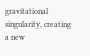gravitational singularity, creating a new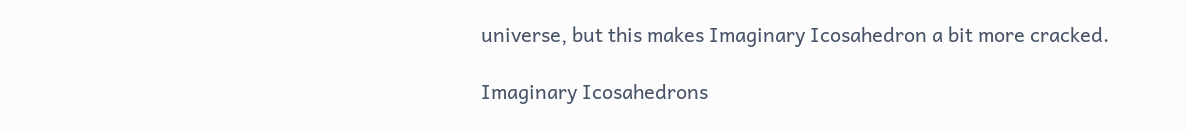universe, but this makes Imaginary Icosahedron a bit more cracked.

Imaginary Icosahedrons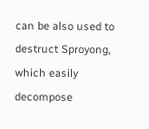can be also used to destruct Sproyong, which easily decompose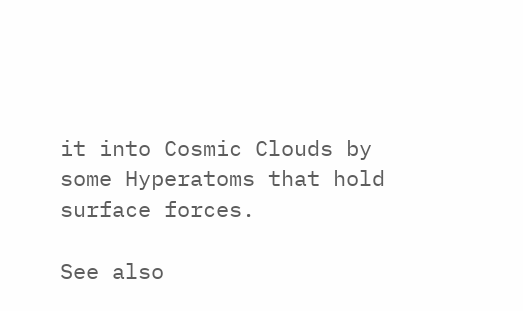it into Cosmic Clouds by some Hyperatoms that hold surface forces.

See also